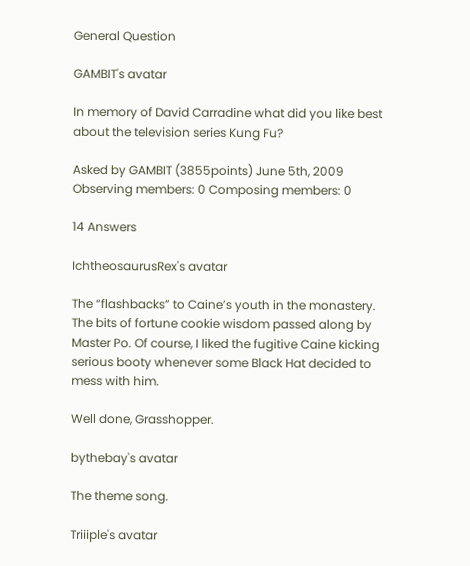General Question

GAMBIT's avatar

In memory of David Carradine what did you like best about the television series Kung Fu?

Asked by GAMBIT (3855points) June 5th, 2009
Observing members: 0 Composing members: 0

14 Answers

IchtheosaurusRex's avatar

The “flashbacks” to Caine’s youth in the monastery. The bits of fortune cookie wisdom passed along by Master Po. Of course, I liked the fugitive Caine kicking serious booty whenever some Black Hat decided to mess with him.

Well done, Grasshopper.

bythebay's avatar

The theme song.

Triiiple's avatar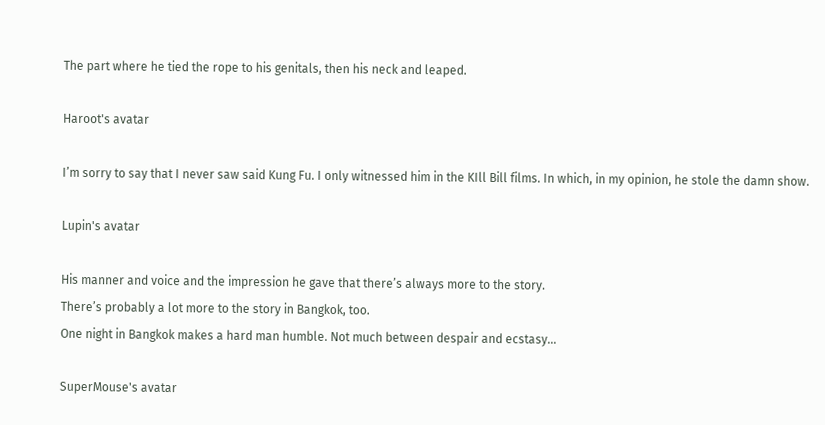The part where he tied the rope to his genitals, then his neck and leaped.

Haroot's avatar

I’m sorry to say that I never saw said Kung Fu. I only witnessed him in the KIll Bill films. In which, in my opinion, he stole the damn show.

Lupin's avatar

His manner and voice and the impression he gave that there’s always more to the story.
There’s probably a lot more to the story in Bangkok, too.
One night in Bangkok makes a hard man humble. Not much between despair and ecstasy…

SuperMouse's avatar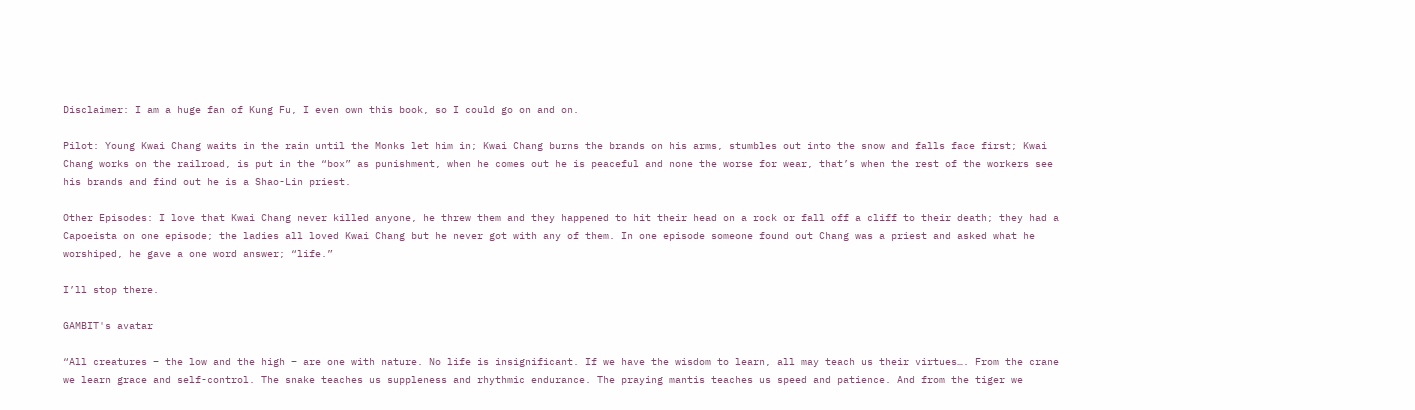Disclaimer: I am a huge fan of Kung Fu, I even own this book, so I could go on and on.

Pilot: Young Kwai Chang waits in the rain until the Monks let him in; Kwai Chang burns the brands on his arms, stumbles out into the snow and falls face first; Kwai Chang works on the railroad, is put in the “box” as punishment, when he comes out he is peaceful and none the worse for wear, that’s when the rest of the workers see his brands and find out he is a Shao-Lin priest.

Other Episodes: I love that Kwai Chang never killed anyone, he threw them and they happened to hit their head on a rock or fall off a cliff to their death; they had a Capoeista on one episode; the ladies all loved Kwai Chang but he never got with any of them. In one episode someone found out Chang was a priest and asked what he worshiped, he gave a one word answer; “life.”

I’ll stop there.

GAMBIT's avatar

“All creatures – the low and the high – are one with nature. No life is insignificant. If we have the wisdom to learn, all may teach us their virtues…. From the crane we learn grace and self-control. The snake teaches us suppleness and rhythmic endurance. The praying mantis teaches us speed and patience. And from the tiger we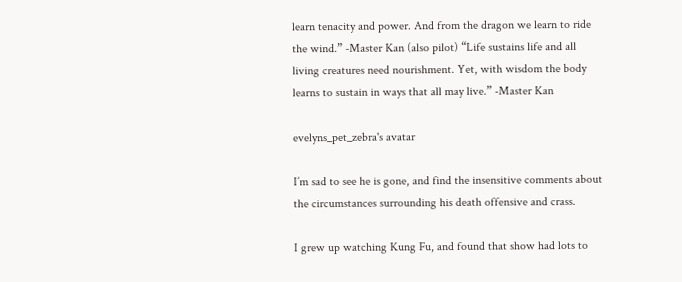learn tenacity and power. And from the dragon we learn to ride the wind.” -Master Kan (also pilot) “Life sustains life and all living creatures need nourishment. Yet, with wisdom the body learns to sustain in ways that all may live.” -Master Kan

evelyns_pet_zebra's avatar

I’m sad to see he is gone, and find the insensitive comments about the circumstances surrounding his death offensive and crass.

I grew up watching Kung Fu, and found that show had lots to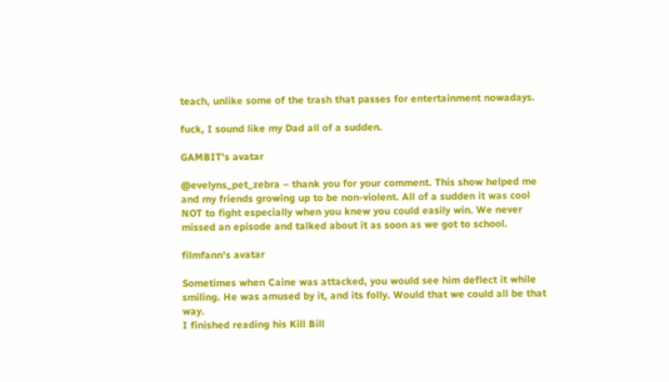teach, unlike some of the trash that passes for entertainment nowadays.

fuck, I sound like my Dad all of a sudden.

GAMBIT's avatar

@evelyns_pet_zebra – thank you for your comment. This show helped me and my friends growing up to be non-violent. All of a sudden it was cool NOT to fight especially when you knew you could easily win. We never missed an episode and talked about it as soon as we got to school.

filmfann's avatar

Sometimes when Caine was attacked, you would see him deflect it while smiling. He was amused by it, and its folly. Would that we could all be that way.
I finished reading his Kill Bill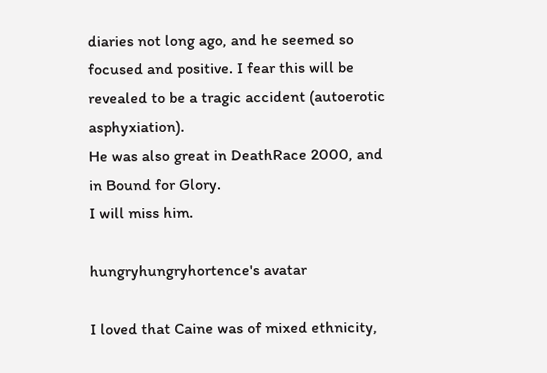diaries not long ago, and he seemed so focused and positive. I fear this will be revealed to be a tragic accident (autoerotic asphyxiation).
He was also great in DeathRace 2000, and in Bound for Glory.
I will miss him.

hungryhungryhortence's avatar

I loved that Caine was of mixed ethnicity,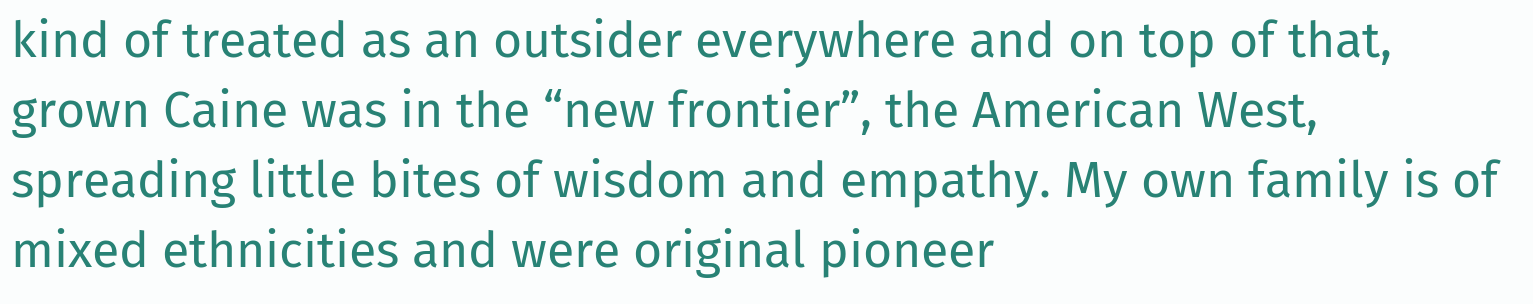kind of treated as an outsider everywhere and on top of that, grown Caine was in the “new frontier”, the American West, spreading little bites of wisdom and empathy. My own family is of mixed ethnicities and were original pioneer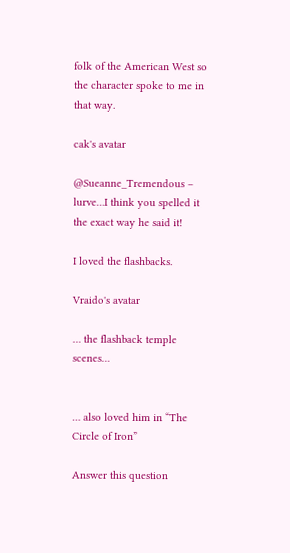folk of the American West so the character spoke to me in that way.

cak's avatar

@Sueanne_Tremendous – lurve…I think you spelled it the exact way he said it!

I loved the flashbacks.

Vraido's avatar

… the flashback temple scenes…


… also loved him in “The Circle of Iron”

Answer this question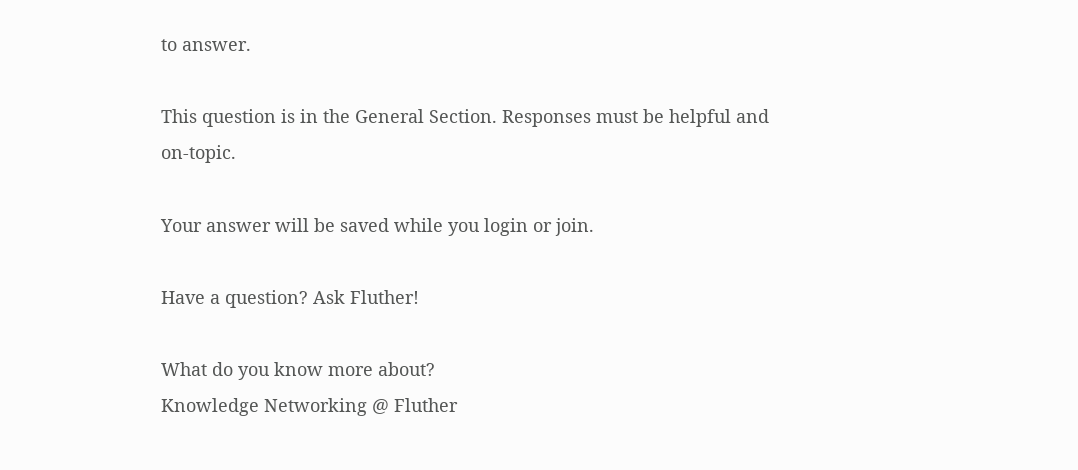to answer.

This question is in the General Section. Responses must be helpful and on-topic.

Your answer will be saved while you login or join.

Have a question? Ask Fluther!

What do you know more about?
Knowledge Networking @ Fluther